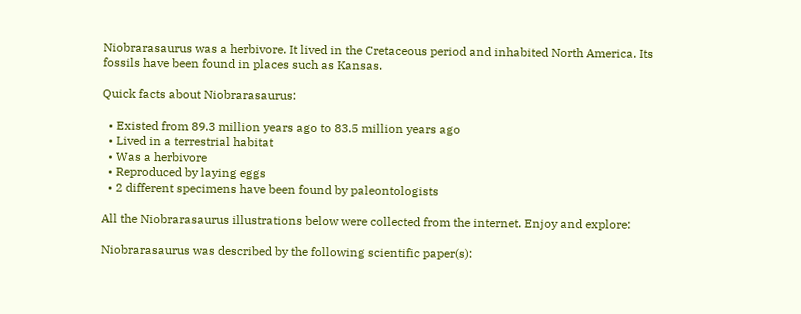Niobrarasaurus was a herbivore. It lived in the Cretaceous period and inhabited North America. Its fossils have been found in places such as Kansas.

Quick facts about Niobrarasaurus:

  • Existed from 89.3 million years ago to 83.5 million years ago
  • Lived in a terrestrial habitat
  • Was a herbivore
  • Reproduced by laying eggs
  • 2 different specimens have been found by paleontologists

All the Niobrarasaurus illustrations below were collected from the internet. Enjoy and explore:

Niobrarasaurus was described by the following scientific paper(s):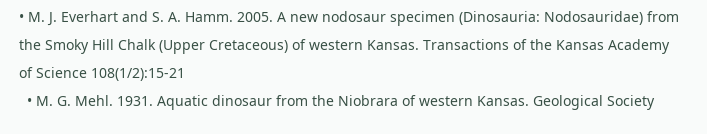• M. J. Everhart and S. A. Hamm. 2005. A new nodosaur specimen (Dinosauria: Nodosauridae) from the Smoky Hill Chalk (Upper Cretaceous) of western Kansas. Transactions of the Kansas Academy of Science 108(1/2):15-21
  • M. G. Mehl. 1931. Aquatic dinosaur from the Niobrara of western Kansas. Geological Society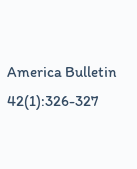America Bulletin 42(1):326-327